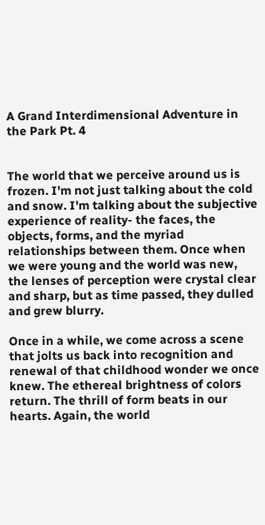A Grand Interdimensional Adventure in the Park Pt. 4


The world that we perceive around us is frozen. I'm not just talking about the cold and snow. I'm talking about the subjective experience of reality- the faces, the objects, forms, and the myriad relationships between them. Once when we were young and the world was new, the lenses of perception were crystal clear and sharp, but as time passed, they dulled and grew blurry.

Once in a while, we come across a scene that jolts us back into recognition and renewal of that childhood wonder we once knew. The ethereal brightness of colors return. The thrill of form beats in our hearts. Again, the world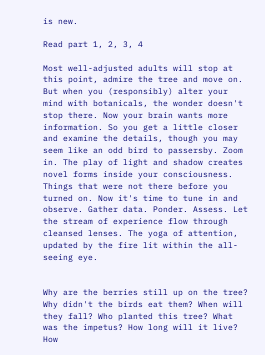is new.

Read part 1, 2, 3, 4

Most well-adjusted adults will stop at this point, admire the tree and move on. But when you (responsibly) alter your mind with botanicals, the wonder doesn't stop there. Now your brain wants more information. So you get a little closer and examine the details, though you may seem like an odd bird to passersby. Zoom in. The play of light and shadow creates novel forms inside your consciousness. Things that were not there before you turned on. Now it's time to tune in and observe. Gather data. Ponder. Assess. Let the stream of experience flow through cleansed lenses. The yoga of attention, updated by the fire lit within the all-seeing eye.


Why are the berries still up on the tree? Why didn't the birds eat them? When will they fall? Who planted this tree? What was the impetus? How long will it live? How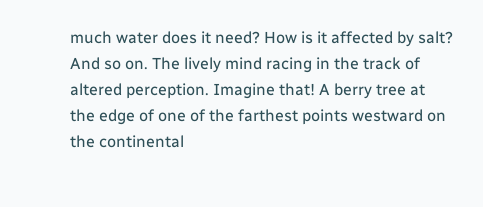much water does it need? How is it affected by salt? And so on. The lively mind racing in the track of altered perception. Imagine that! A berry tree at the edge of one of the farthest points westward on the continental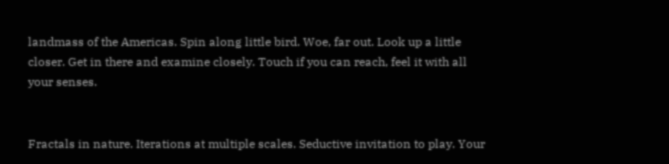landmass of the Americas. Spin along little bird. Woe, far out. Look up a little closer. Get in there and examine closely. Touch if you can reach, feel it with all your senses.


Fractals in nature. Iterations at multiple scales. Seductive invitation to play. Your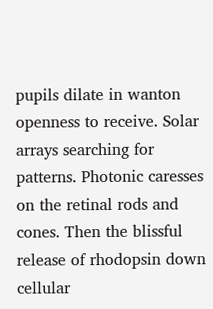pupils dilate in wanton openness to receive. Solar arrays searching for patterns. Photonic caresses on the retinal rods and cones. Then the blissful release of rhodopsin down cellular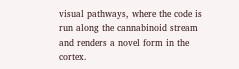visual pathways, where the code is run along the cannabinoid stream and renders a novel form in the cortex.